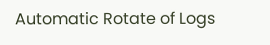Automatic Rotate of Logs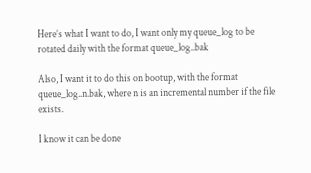Here’s what I want to do, I want only my queue_log to be rotated daily with the format queue_log..bak

Also, I want it to do this on bootup, with the format queue_log..n.bak, where n is an incremental number if the file exists.

I know it can be done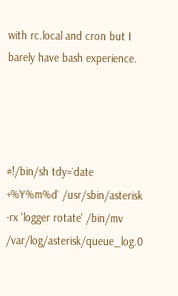with rc.local and cron but I barely have bash experience.




#!/bin/sh tdy=`date +%Y%m%d` /usr/sbin/asterisk -rx 'logger rotate' /bin/mv /var/log/asterisk/queue_log.0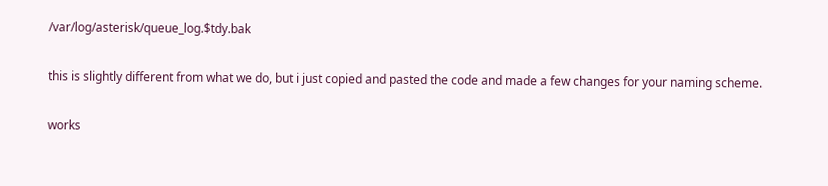/var/log/asterisk/queue_log.$tdy.bak

this is slightly different from what we do, but i just copied and pasted the code and made a few changes for your naming scheme.

works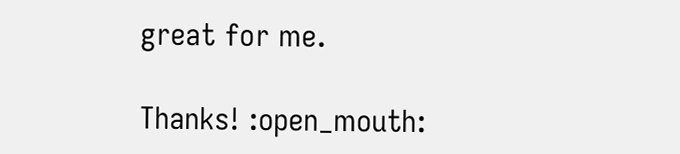great for me.

Thanks! :open_mouth: